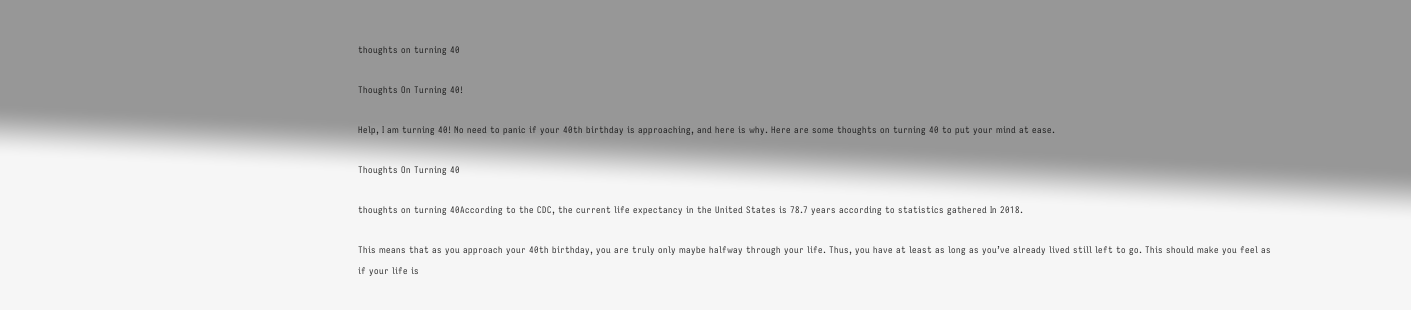thoughts on turning 40

Thoughts On Turning 40!

Help, I am turning 40! No need to panic if your 40th birthday is approaching, and here is why. Here are some thoughts on turning 40 to put your mind at ease.

Thoughts On Turning 40

thoughts on turning 40According to the CDC, the current life expectancy in the United States is 78.7 years according to statistics gathered In 2018.

This means that as you approach your 40th birthday, you are truly only maybe halfway through your life. Thus, you have at least as long as you’ve already lived still left to go. This should make you feel as if your life is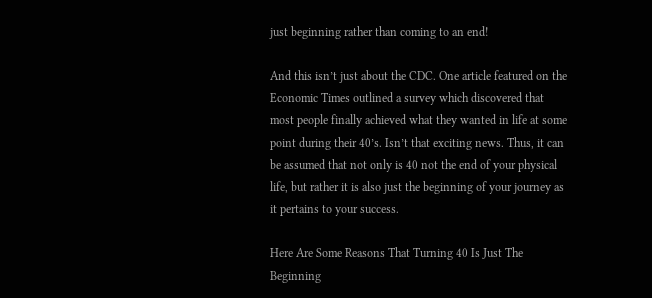just beginning rather than coming to an end!

And this isn’t just about the CDC. One article featured on the Economic Times outlined a survey which discovered that most people finally achieved what they wanted in life at some point during their 40’s. Isn’t that exciting news. Thus, it can be assumed that not only is 40 not the end of your physical life, but rather it is also just the beginning of your journey as it pertains to your success.

Here Are Some Reasons That Turning 40 Is Just The Beginning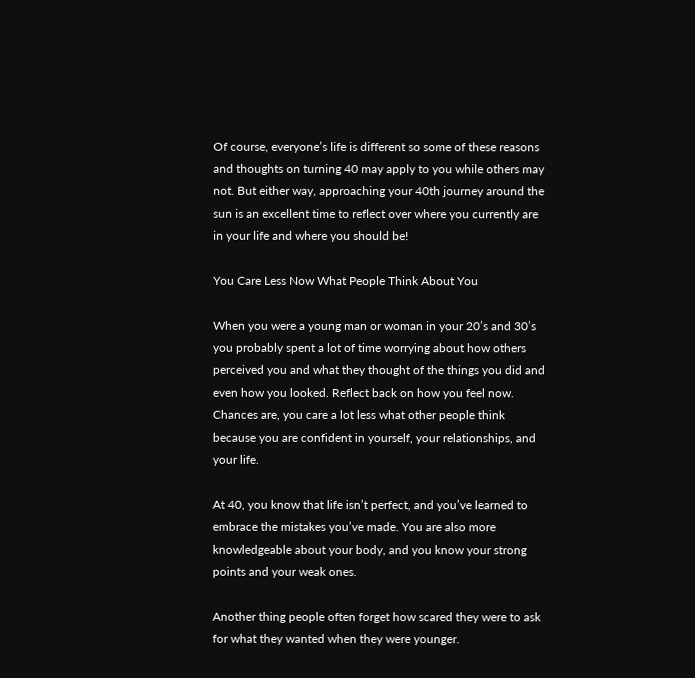Of course, everyone’s life is different so some of these reasons and thoughts on turning 40 may apply to you while others may not. But either way, approaching your 40th journey around the sun is an excellent time to reflect over where you currently are in your life and where you should be!

You Care Less Now What People Think About You

When you were a young man or woman in your 20’s and 30’s you probably spent a lot of time worrying about how others perceived you and what they thought of the things you did and even how you looked. Reflect back on how you feel now. Chances are, you care a lot less what other people think because you are confident in yourself, your relationships, and your life.

At 40, you know that life isn’t perfect, and you’ve learned to embrace the mistakes you’ve made. You are also more knowledgeable about your body, and you know your strong points and your weak ones.

Another thing people often forget how scared they were to ask for what they wanted when they were younger.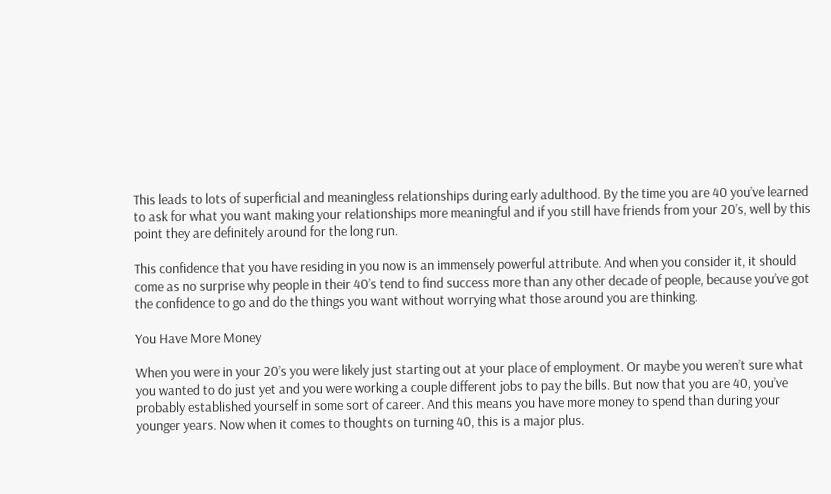This leads to lots of superficial and meaningless relationships during early adulthood. By the time you are 40 you’ve learned to ask for what you want making your relationships more meaningful and if you still have friends from your 20’s, well by this point they are definitely around for the long run.

This confidence that you have residing in you now is an immensely powerful attribute. And when you consider it, it should come as no surprise why people in their 40’s tend to find success more than any other decade of people, because you’ve got the confidence to go and do the things you want without worrying what those around you are thinking.

You Have More Money

When you were in your 20’s you were likely just starting out at your place of employment. Or maybe you weren’t sure what you wanted to do just yet and you were working a couple different jobs to pay the bills. But now that you are 40, you’ve probably established yourself in some sort of career. And this means you have more money to spend than during your younger years. Now when it comes to thoughts on turning 40, this is a major plus.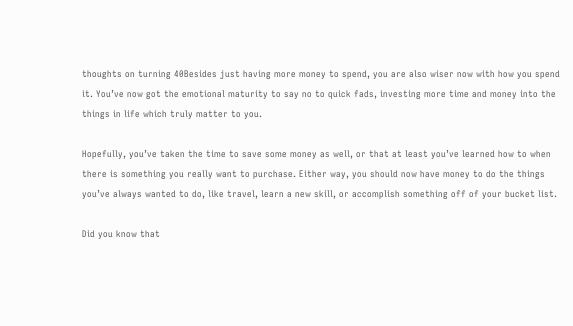thoughts on turning 40Besides just having more money to spend, you are also wiser now with how you spend it. You’ve now got the emotional maturity to say no to quick fads, investing more time and money into the things in life which truly matter to you.

Hopefully, you’ve taken the time to save some money as well, or that at least you’ve learned how to when there is something you really want to purchase. Either way, you should now have money to do the things you’ve always wanted to do, like travel, learn a new skill, or accomplish something off of your bucket list.

Did you know that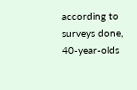according to surveys done, 40-year-olds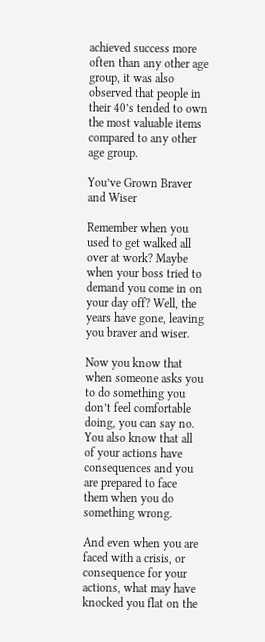achieved success more often than any other age group, it was also observed that people in their 40’s tended to own the most valuable items compared to any other age group.

You’ve Grown Braver and Wiser

Remember when you used to get walked all over at work? Maybe when your boss tried to demand you come in on your day off? Well, the years have gone, leaving you braver and wiser.

Now you know that when someone asks you to do something you don’t feel comfortable doing, you can say no. You also know that all of your actions have consequences and you are prepared to face them when you do something wrong.

And even when you are faced with a crisis, or consequence for your actions, what may have knocked you flat on the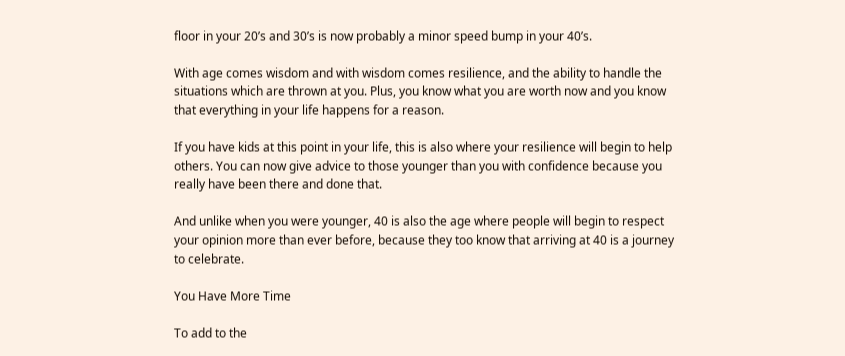floor in your 20’s and 30’s is now probably a minor speed bump in your 40’s.

With age comes wisdom and with wisdom comes resilience, and the ability to handle the situations which are thrown at you. Plus, you know what you are worth now and you know that everything in your life happens for a reason.

If you have kids at this point in your life, this is also where your resilience will begin to help others. You can now give advice to those younger than you with confidence because you really have been there and done that.

And unlike when you were younger, 40 is also the age where people will begin to respect your opinion more than ever before, because they too know that arriving at 40 is a journey to celebrate.

You Have More Time

To add to the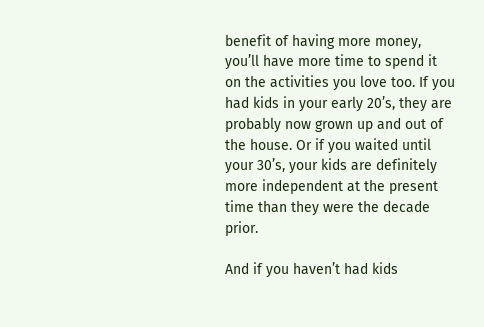benefit of having more money, you’ll have more time to spend it on the activities you love too. If you had kids in your early 20’s, they are probably now grown up and out of the house. Or if you waited until your 30’s, your kids are definitely more independent at the present time than they were the decade prior.

And if you haven’t had kids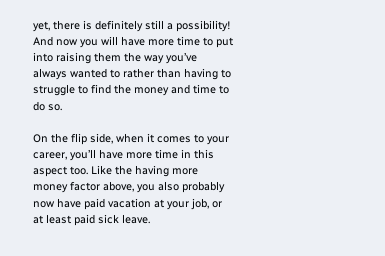yet, there is definitely still a possibility! And now you will have more time to put into raising them the way you’ve always wanted to rather than having to struggle to find the money and time to do so.

On the flip side, when it comes to your career, you’ll have more time in this aspect too. Like the having more money factor above, you also probably now have paid vacation at your job, or at least paid sick leave.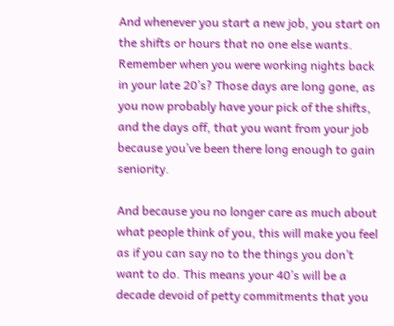And whenever you start a new job, you start on the shifts or hours that no one else wants. Remember when you were working nights back in your late 20’s? Those days are long gone, as you now probably have your pick of the shifts, and the days off, that you want from your job because you’ve been there long enough to gain seniority.

And because you no longer care as much about what people think of you, this will make you feel as if you can say no to the things you don’t want to do. This means your 40’s will be a decade devoid of petty commitments that you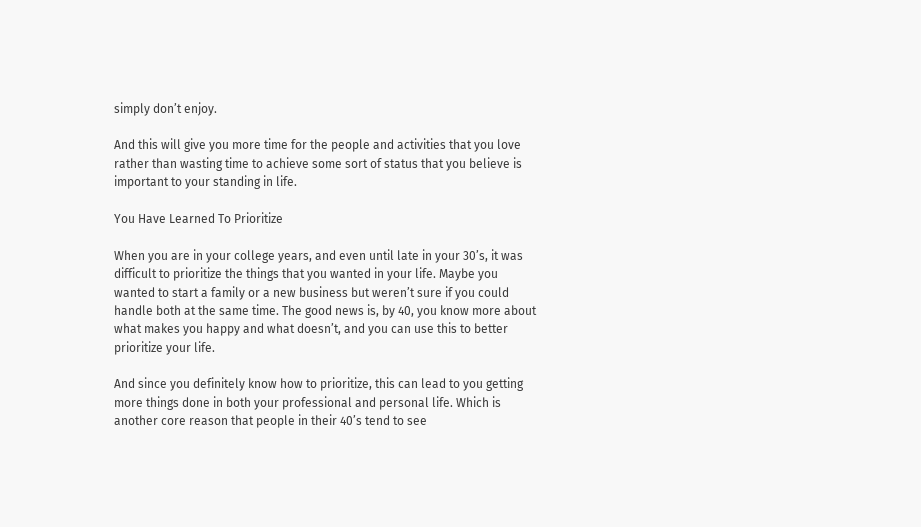simply don’t enjoy.

And this will give you more time for the people and activities that you love rather than wasting time to achieve some sort of status that you believe is important to your standing in life.

You Have Learned To Prioritize

When you are in your college years, and even until late in your 30’s, it was difficult to prioritize the things that you wanted in your life. Maybe you wanted to start a family or a new business but weren’t sure if you could handle both at the same time. The good news is, by 40, you know more about what makes you happy and what doesn’t, and you can use this to better prioritize your life.

And since you definitely know how to prioritize, this can lead to you getting more things done in both your professional and personal life. Which is another core reason that people in their 40’s tend to see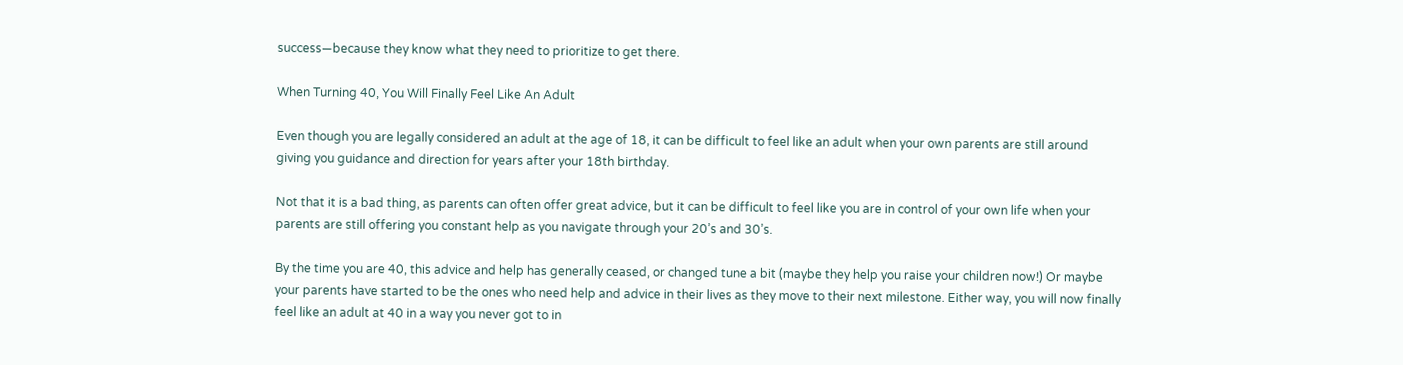success—because they know what they need to prioritize to get there.

When Turning 40, You Will Finally Feel Like An Adult

Even though you are legally considered an adult at the age of 18, it can be difficult to feel like an adult when your own parents are still around giving you guidance and direction for years after your 18th birthday.

Not that it is a bad thing, as parents can often offer great advice, but it can be difficult to feel like you are in control of your own life when your parents are still offering you constant help as you navigate through your 20’s and 30’s.

By the time you are 40, this advice and help has generally ceased, or changed tune a bit (maybe they help you raise your children now!) Or maybe your parents have started to be the ones who need help and advice in their lives as they move to their next milestone. Either way, you will now finally feel like an adult at 40 in a way you never got to in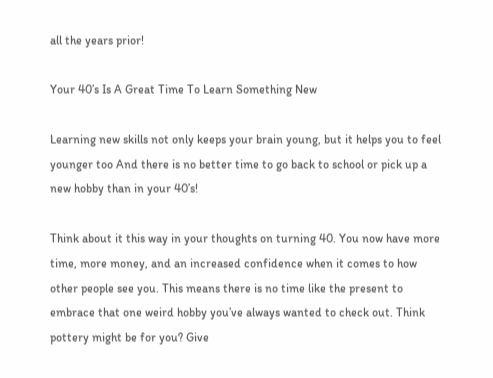all the years prior!

Your 40’s Is A Great Time To Learn Something New

Learning new skills not only keeps your brain young, but it helps you to feel younger too And there is no better time to go back to school or pick up a new hobby than in your 40’s!

Think about it this way in your thoughts on turning 40. You now have more time, more money, and an increased confidence when it comes to how other people see you. This means there is no time like the present to embrace that one weird hobby you’ve always wanted to check out. Think pottery might be for you? Give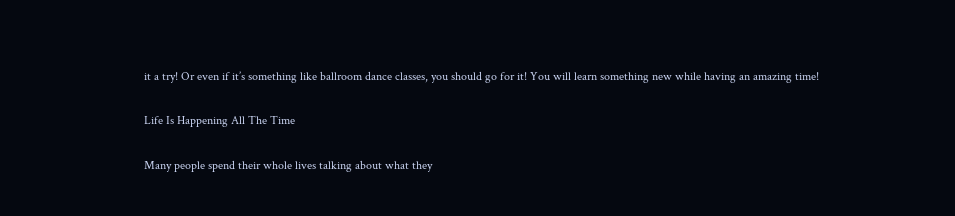it a try! Or even if it’s something like ballroom dance classes, you should go for it! You will learn something new while having an amazing time!

Life Is Happening All The Time

Many people spend their whole lives talking about what they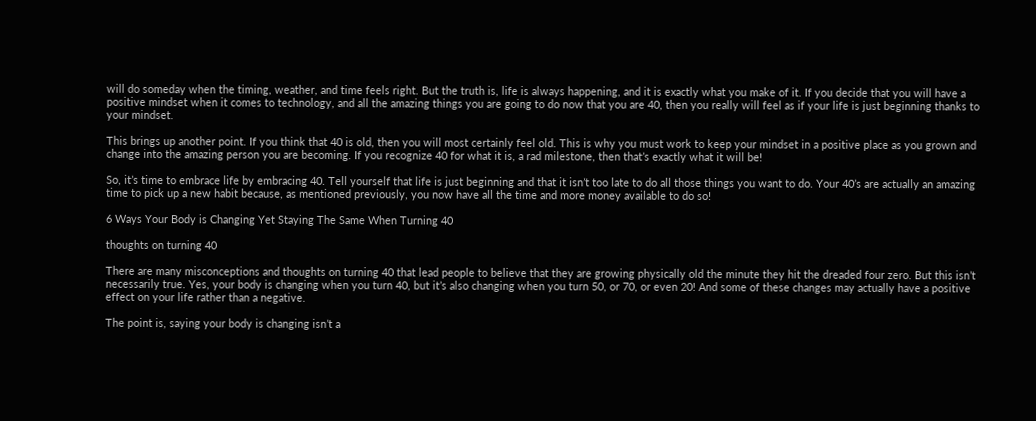will do someday when the timing, weather, and time feels right. But the truth is, life is always happening, and it is exactly what you make of it. If you decide that you will have a positive mindset when it comes to technology, and all the amazing things you are going to do now that you are 40, then you really will feel as if your life is just beginning thanks to your mindset.

This brings up another point. If you think that 40 is old, then you will most certainly feel old. This is why you must work to keep your mindset in a positive place as you grown and change into the amazing person you are becoming. If you recognize 40 for what it is, a rad milestone, then that’s exactly what it will be!

So, it’s time to embrace life by embracing 40. Tell yourself that life is just beginning and that it isn’t too late to do all those things you want to do. Your 40’s are actually an amazing time to pick up a new habit because, as mentioned previously, you now have all the time and more money available to do so!

6 Ways Your Body is Changing Yet Staying The Same When Turning 40

thoughts on turning 40

There are many misconceptions and thoughts on turning 40 that lead people to believe that they are growing physically old the minute they hit the dreaded four zero. But this isn’t necessarily true. Yes, your body is changing when you turn 40, but it’s also changing when you turn 50, or 70, or even 20! And some of these changes may actually have a positive effect on your life rather than a negative.

The point is, saying your body is changing isn’t a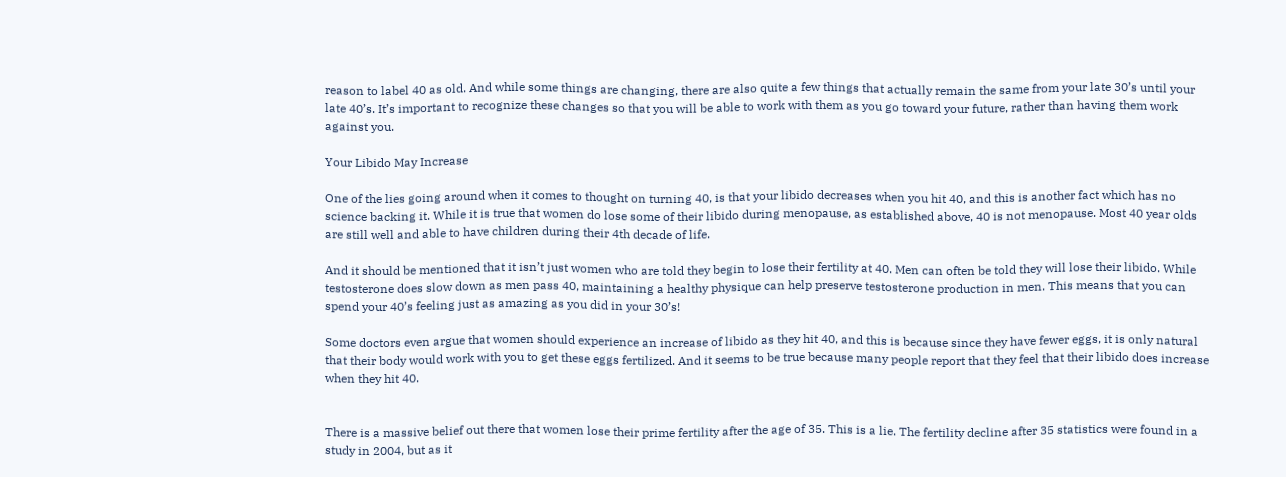reason to label 40 as old. And while some things are changing, there are also quite a few things that actually remain the same from your late 30’s until your late 40’s. It’s important to recognize these changes so that you will be able to work with them as you go toward your future, rather than having them work against you.

Your Libido May Increase

One of the lies going around when it comes to thought on turning 40, is that your libido decreases when you hit 40, and this is another fact which has no science backing it. While it is true that women do lose some of their libido during menopause, as established above, 40 is not menopause. Most 40 year olds are still well and able to have children during their 4th decade of life.

And it should be mentioned that it isn’t just women who are told they begin to lose their fertility at 40. Men can often be told they will lose their libido. While testosterone does slow down as men pass 40, maintaining a healthy physique can help preserve testosterone production in men. This means that you can spend your 40’s feeling just as amazing as you did in your 30’s!

Some doctors even argue that women should experience an increase of libido as they hit 40, and this is because since they have fewer eggs, it is only natural that their body would work with you to get these eggs fertilized. And it seems to be true because many people report that they feel that their libido does increase when they hit 40.


There is a massive belief out there that women lose their prime fertility after the age of 35. This is a lie. The fertility decline after 35 statistics were found in a study in 2004, but as it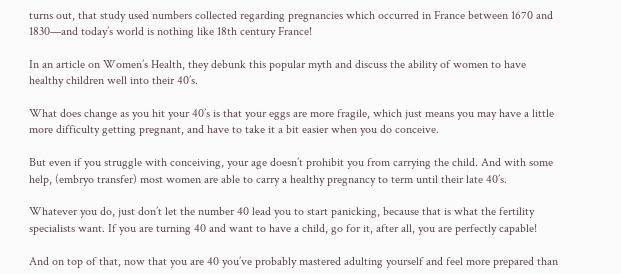turns out, that study used numbers collected regarding pregnancies which occurred in France between 1670 and 1830—and today’s world is nothing like 18th century France!

In an article on Women’s Health, they debunk this popular myth and discuss the ability of women to have healthy children well into their 40’s.

What does change as you hit your 40’s is that your eggs are more fragile, which just means you may have a little more difficulty getting pregnant, and have to take it a bit easier when you do conceive.

But even if you struggle with conceiving, your age doesn’t prohibit you from carrying the child. And with some help, (embryo transfer) most women are able to carry a healthy pregnancy to term until their late 40’s.

Whatever you do, just don’t let the number 40 lead you to start panicking, because that is what the fertility specialists want. If you are turning 40 and want to have a child, go for it, after all, you are perfectly capable!

And on top of that, now that you are 40 you’ve probably mastered adulting yourself and feel more prepared than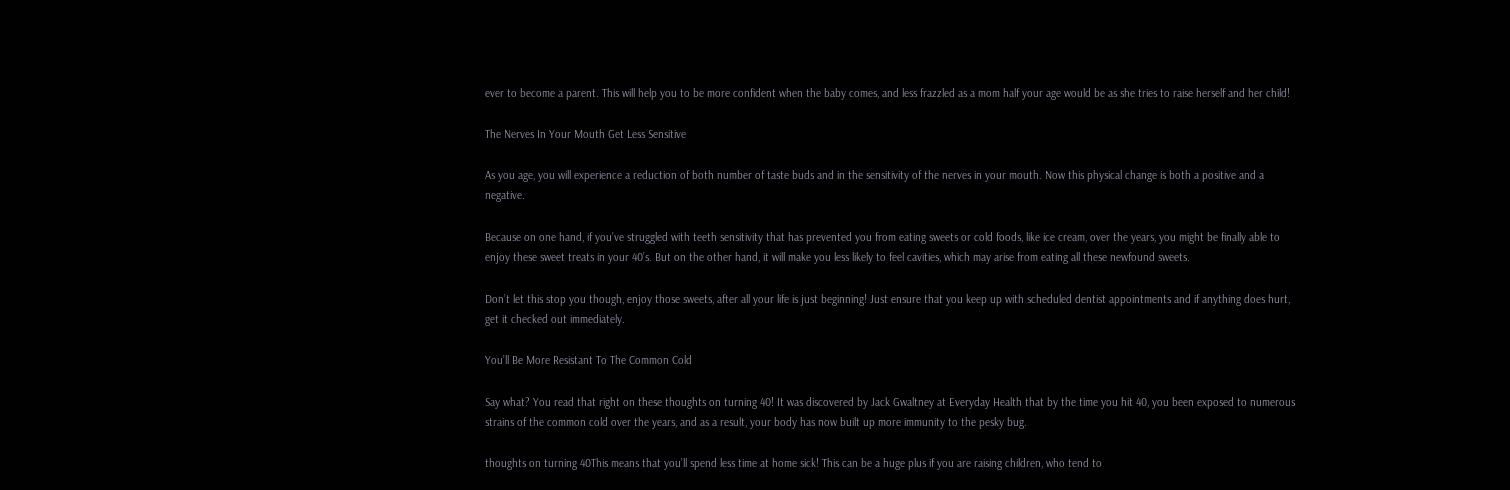ever to become a parent. This will help you to be more confident when the baby comes, and less frazzled as a mom half your age would be as she tries to raise herself and her child!

The Nerves In Your Mouth Get Less Sensitive

As you age, you will experience a reduction of both number of taste buds and in the sensitivity of the nerves in your mouth. Now this physical change is both a positive and a negative.

Because on one hand, if you’ve struggled with teeth sensitivity that has prevented you from eating sweets or cold foods, like ice cream, over the years, you might be finally able to enjoy these sweet treats in your 40’s. But on the other hand, it will make you less likely to feel cavities, which may arise from eating all these newfound sweets.

Don’t let this stop you though, enjoy those sweets, after all your life is just beginning! Just ensure that you keep up with scheduled dentist appointments and if anything does hurt, get it checked out immediately.

You’ll Be More Resistant To The Common Cold

Say what? You read that right on these thoughts on turning 40! It was discovered by Jack Gwaltney at Everyday Health that by the time you hit 40, you been exposed to numerous strains of the common cold over the years, and as a result, your body has now built up more immunity to the pesky bug.

thoughts on turning 40This means that you’ll spend less time at home sick! This can be a huge plus if you are raising children, who tend to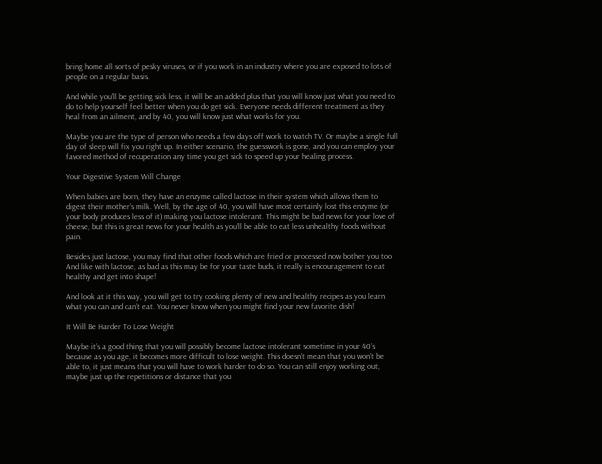bring home all sorts of pesky viruses, or if you work in an industry where you are exposed to lots of people on a regular basis.

And while you’ll be getting sick less, it will be an added plus that you will know just what you need to do to help yourself feel better when you do get sick. Everyone needs different treatment as they heal from an ailment, and by 40, you will know just what works for you.

Maybe you are the type of person who needs a few days off work to watch TV. Or maybe a single full day of sleep will fix you right up. In either scenario, the guesswork is gone, and you can employ your favored method of recuperation any time you get sick to speed up your healing process.

Your Digestive System Will Change

When babies are born, they have an enzyme called lactose in their system which allows them to digest their mother’s milk. Well, by the age of 40, you will have most certainly lost this enzyme (or your body produces less of it) making you lactose intolerant. This might be bad news for your love of cheese, but this is great news for your health as you’ll be able to eat less unhealthy foods without pain.

Besides just lactose, you may find that other foods which are fried or processed now bother you too And like with lactose, as bad as this may be for your taste buds, it really is encouragement to eat healthy and get into shape!

And look at it this way, you will get to try cooking plenty of new and healthy recipes as you learn what you can and can’t eat. You never know when you might find your new favorite dish!

It Will Be Harder To Lose Weight

Maybe it’s a good thing that you will possibly become lactose intolerant sometime in your 40’s because as you age, it becomes more difficult to lose weight. This doesn’t mean that you won’t be able to, it just means that you will have to work harder to do so. You can still enjoy working out, maybe just up the repetitions or distance that you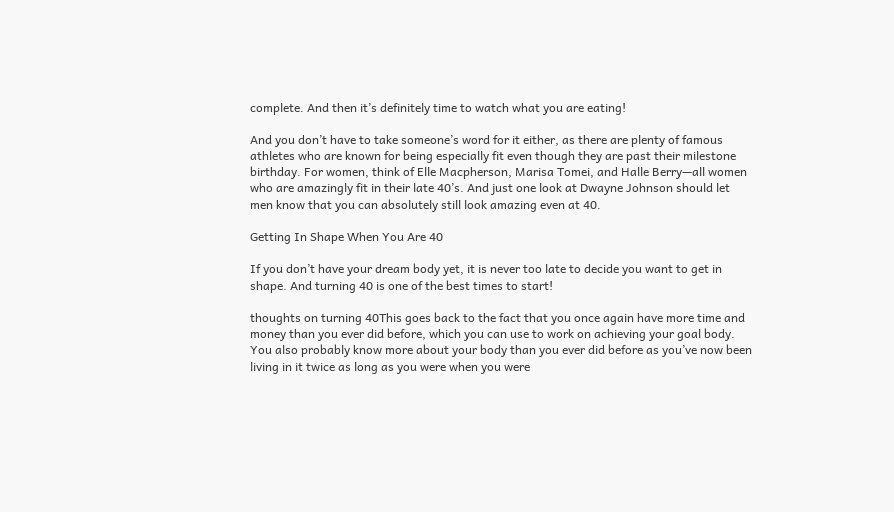complete. And then it’s definitely time to watch what you are eating!

And you don’t have to take someone’s word for it either, as there are plenty of famous athletes who are known for being especially fit even though they are past their milestone birthday. For women, think of Elle Macpherson, Marisa Tomei, and Halle Berry—all women who are amazingly fit in their late 40’s. And just one look at Dwayne Johnson should let men know that you can absolutely still look amazing even at 40.

Getting In Shape When You Are 40

If you don’t have your dream body yet, it is never too late to decide you want to get in shape. And turning 40 is one of the best times to start!

thoughts on turning 40This goes back to the fact that you once again have more time and money than you ever did before, which you can use to work on achieving your goal body. You also probably know more about your body than you ever did before as you’ve now been living in it twice as long as you were when you were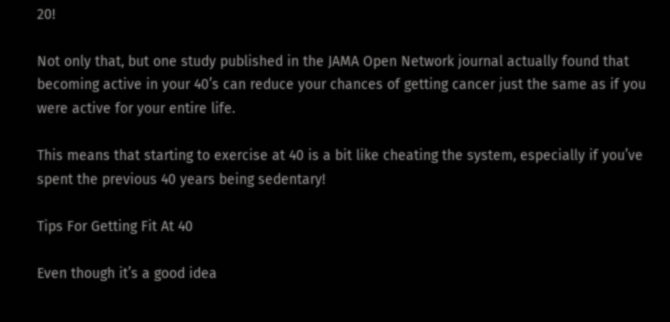20!

Not only that, but one study published in the JAMA Open Network journal actually found that becoming active in your 40’s can reduce your chances of getting cancer just the same as if you were active for your entire life.

This means that starting to exercise at 40 is a bit like cheating the system, especially if you’ve spent the previous 40 years being sedentary!

Tips For Getting Fit At 40

Even though it’s a good idea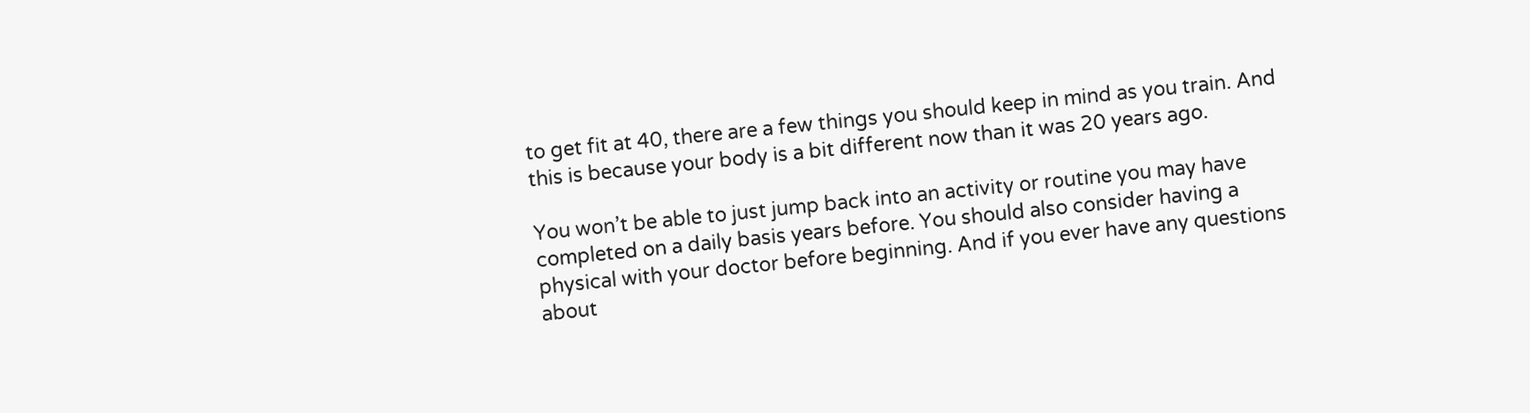to get fit at 40, there are a few things you should keep in mind as you train. And this is because your body is a bit different now than it was 20 years ago.

You won’t be able to just jump back into an activity or routine you may have completed on a daily basis years before. You should also consider having a physical with your doctor before beginning. And if you ever have any questions about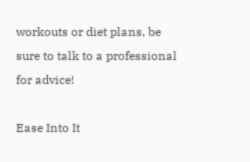workouts or diet plans, be sure to talk to a professional for advice!

Ease Into It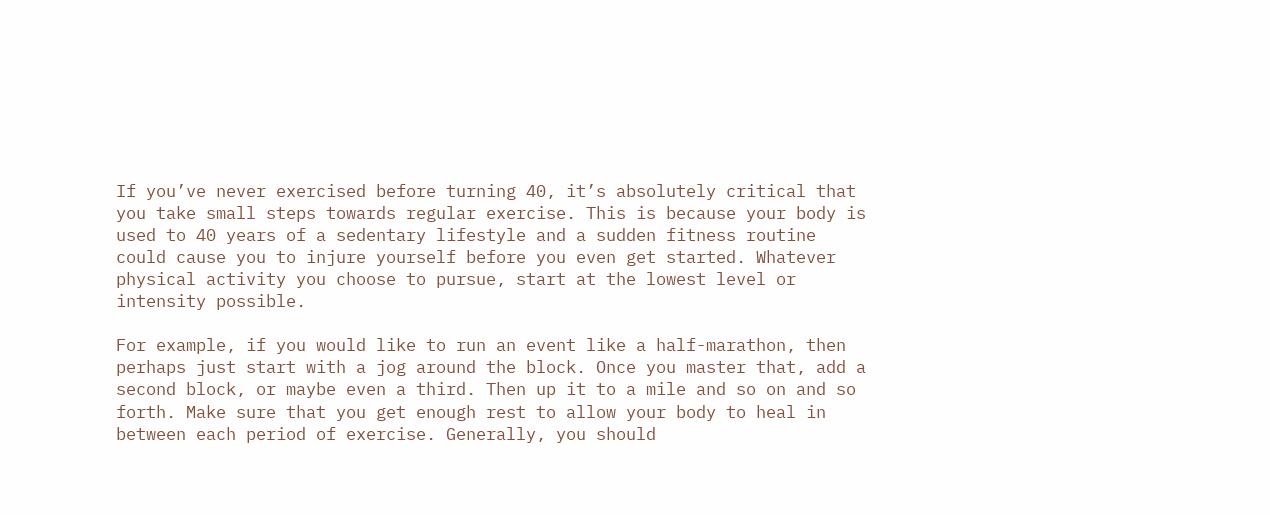If you’ve never exercised before turning 40, it’s absolutely critical that you take small steps towards regular exercise. This is because your body is used to 40 years of a sedentary lifestyle and a sudden fitness routine could cause you to injure yourself before you even get started. Whatever physical activity you choose to pursue, start at the lowest level or intensity possible.

For example, if you would like to run an event like a half-marathon, then perhaps just start with a jog around the block. Once you master that, add a second block, or maybe even a third. Then up it to a mile and so on and so forth. Make sure that you get enough rest to allow your body to heal in between each period of exercise. Generally, you should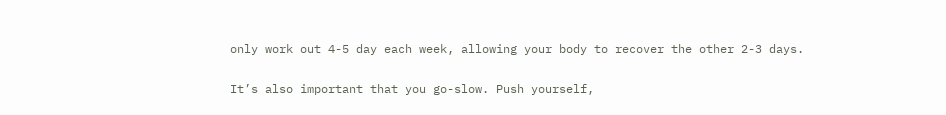only work out 4-5 day each week, allowing your body to recover the other 2-3 days.

It’s also important that you go-slow. Push yourself,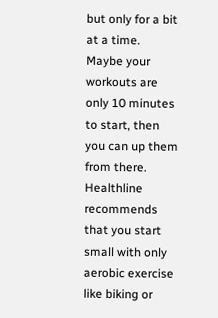but only for a bit at a time. Maybe your workouts are only 10 minutes to start, then you can up them from there. Healthline recommends that you start small with only aerobic exercise like biking or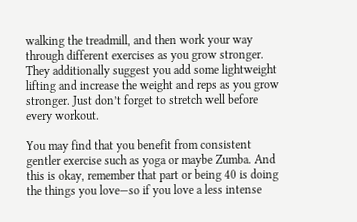walking the treadmill, and then work your way through different exercises as you grow stronger. They additionally suggest you add some lightweight lifting and increase the weight and reps as you grow stronger. Just don’t forget to stretch well before every workout.

You may find that you benefit from consistent gentler exercise such as yoga or maybe Zumba. And this is okay, remember that part or being 40 is doing the things you love—so if you love a less intense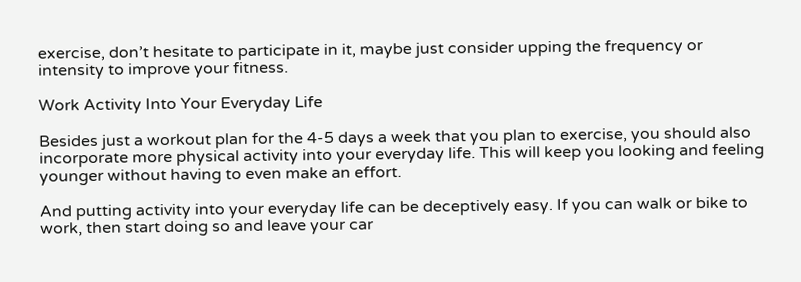exercise, don’t hesitate to participate in it, maybe just consider upping the frequency or intensity to improve your fitness.

Work Activity Into Your Everyday Life

Besides just a workout plan for the 4-5 days a week that you plan to exercise, you should also incorporate more physical activity into your everyday life. This will keep you looking and feeling younger without having to even make an effort.

And putting activity into your everyday life can be deceptively easy. If you can walk or bike to work, then start doing so and leave your car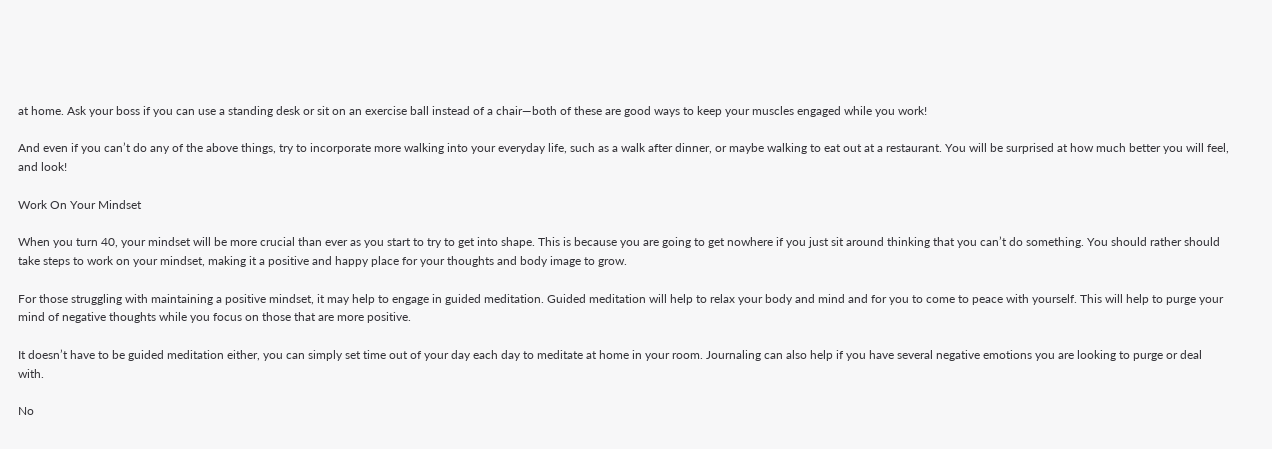at home. Ask your boss if you can use a standing desk or sit on an exercise ball instead of a chair—both of these are good ways to keep your muscles engaged while you work!

And even if you can’t do any of the above things, try to incorporate more walking into your everyday life, such as a walk after dinner, or maybe walking to eat out at a restaurant. You will be surprised at how much better you will feel, and look!

Work On Your Mindset

When you turn 40, your mindset will be more crucial than ever as you start to try to get into shape. This is because you are going to get nowhere if you just sit around thinking that you can’t do something. You should rather should take steps to work on your mindset, making it a positive and happy place for your thoughts and body image to grow.

For those struggling with maintaining a positive mindset, it may help to engage in guided meditation. Guided meditation will help to relax your body and mind and for you to come to peace with yourself. This will help to purge your mind of negative thoughts while you focus on those that are more positive.

It doesn’t have to be guided meditation either, you can simply set time out of your day each day to meditate at home in your room. Journaling can also help if you have several negative emotions you are looking to purge or deal with.

No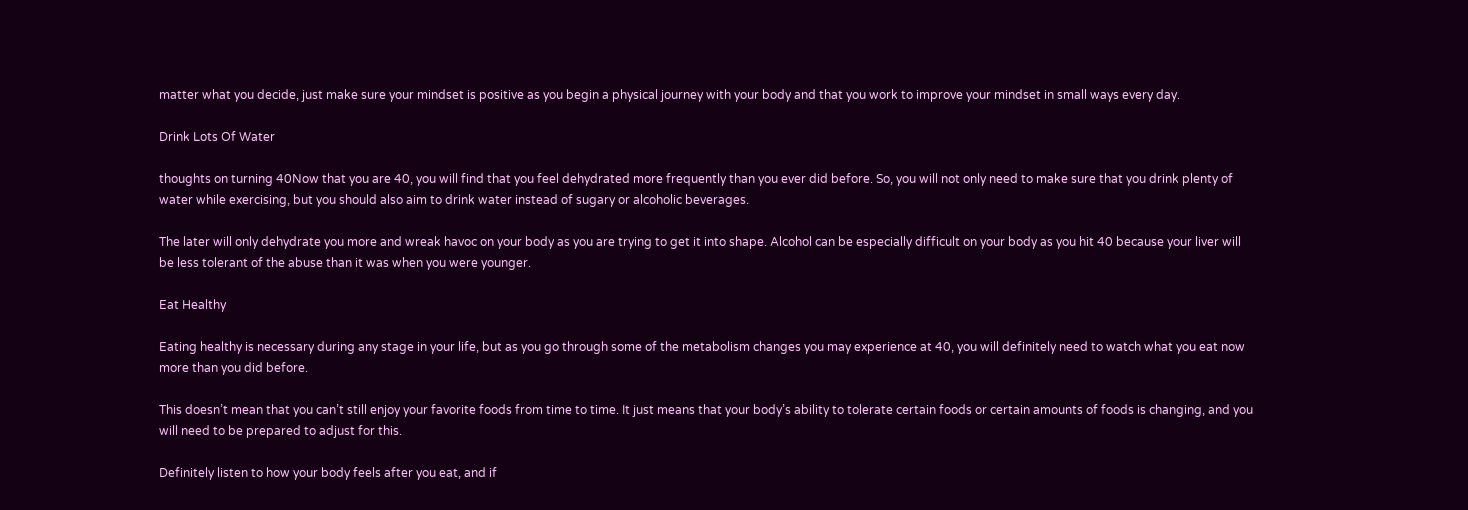matter what you decide, just make sure your mindset is positive as you begin a physical journey with your body and that you work to improve your mindset in small ways every day.

Drink Lots Of Water

thoughts on turning 40Now that you are 40, you will find that you feel dehydrated more frequently than you ever did before. So, you will not only need to make sure that you drink plenty of water while exercising, but you should also aim to drink water instead of sugary or alcoholic beverages.

The later will only dehydrate you more and wreak havoc on your body as you are trying to get it into shape. Alcohol can be especially difficult on your body as you hit 40 because your liver will be less tolerant of the abuse than it was when you were younger.

Eat Healthy

Eating healthy is necessary during any stage in your life, but as you go through some of the metabolism changes you may experience at 40, you will definitely need to watch what you eat now more than you did before.

This doesn’t mean that you can’t still enjoy your favorite foods from time to time. It just means that your body’s ability to tolerate certain foods or certain amounts of foods is changing, and you will need to be prepared to adjust for this.

Definitely listen to how your body feels after you eat, and if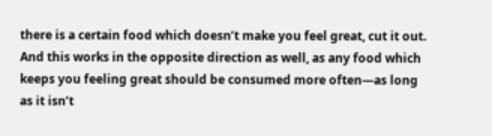there is a certain food which doesn’t make you feel great, cut it out. And this works in the opposite direction as well, as any food which keeps you feeling great should be consumed more often—as long as it isn’t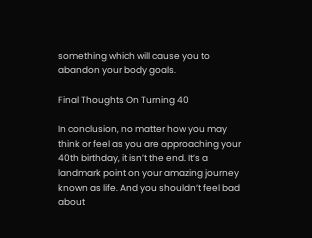something which will cause you to abandon your body goals.

Final Thoughts On Turning 40

In conclusion, no matter how you may think or feel as you are approaching your 40th birthday, it isn’t the end. It’s a landmark point on your amazing journey known as life. And you shouldn’t feel bad about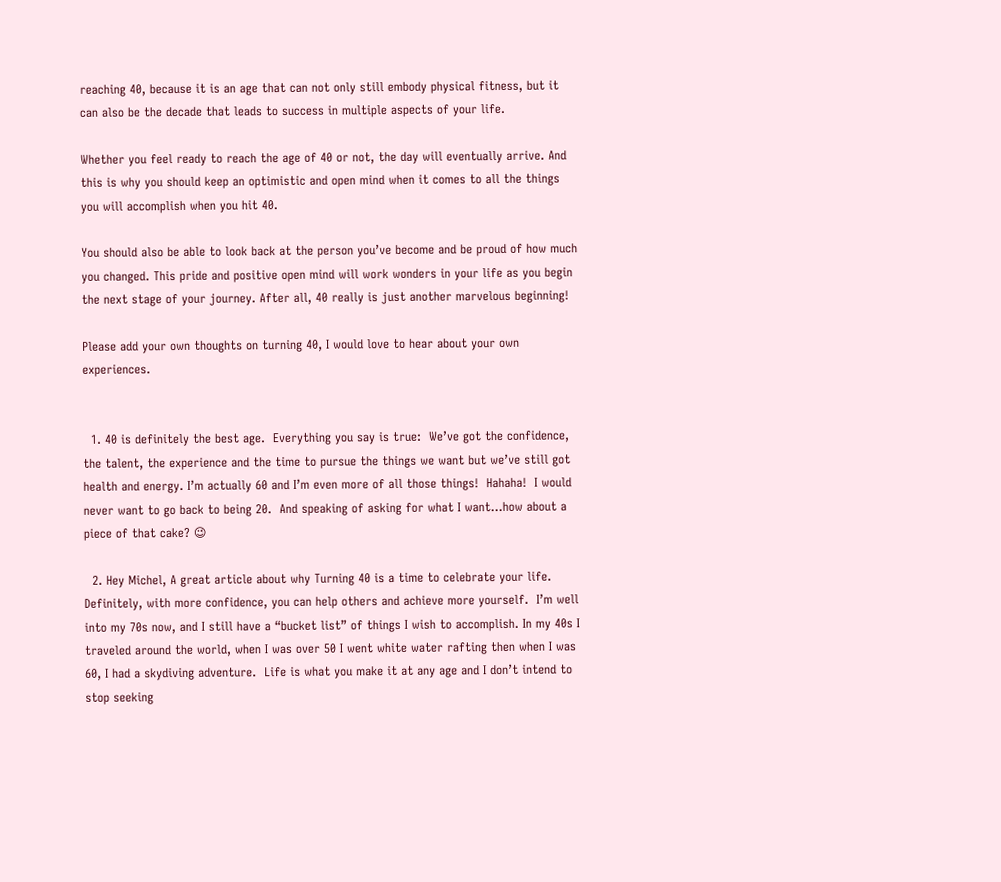reaching 40, because it is an age that can not only still embody physical fitness, but it can also be the decade that leads to success in multiple aspects of your life.

Whether you feel ready to reach the age of 40 or not, the day will eventually arrive. And this is why you should keep an optimistic and open mind when it comes to all the things you will accomplish when you hit 40.

You should also be able to look back at the person you’ve become and be proud of how much you changed. This pride and positive open mind will work wonders in your life as you begin the next stage of your journey. After all, 40 really is just another marvelous beginning!

Please add your own thoughts on turning 40, I would love to hear about your own experiences.


  1. 40 is definitely the best age.  Everything you say is true:  We’ve got the confidence, the talent, the experience and the time to pursue the things we want but we’ve still got health and energy. I’m actually 60 and I’m even more of all those things!  Hahaha!  I would never want to go back to being 20.  And speaking of asking for what I want…how about a piece of that cake? 😉

  2. Hey Michel, A great article about why Turning 40 is a time to celebrate your life. Definitely, with more confidence, you can help others and achieve more yourself.  I’m well into my 70s now, and I still have a “bucket list” of things I wish to accomplish. In my 40s I traveled around the world, when I was over 50 I went white water rafting then when I was 60, I had a skydiving adventure.  Life is what you make it at any age and I don’t intend to stop seeking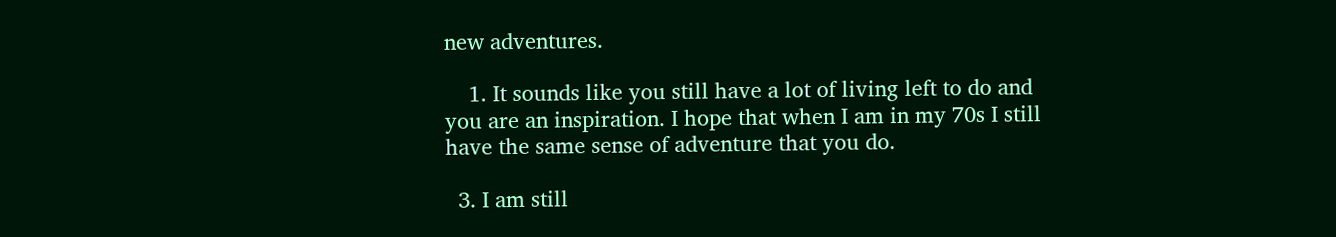new adventures.

    1. It sounds like you still have a lot of living left to do and you are an inspiration. I hope that when I am in my 70s I still have the same sense of adventure that you do.

  3. I am still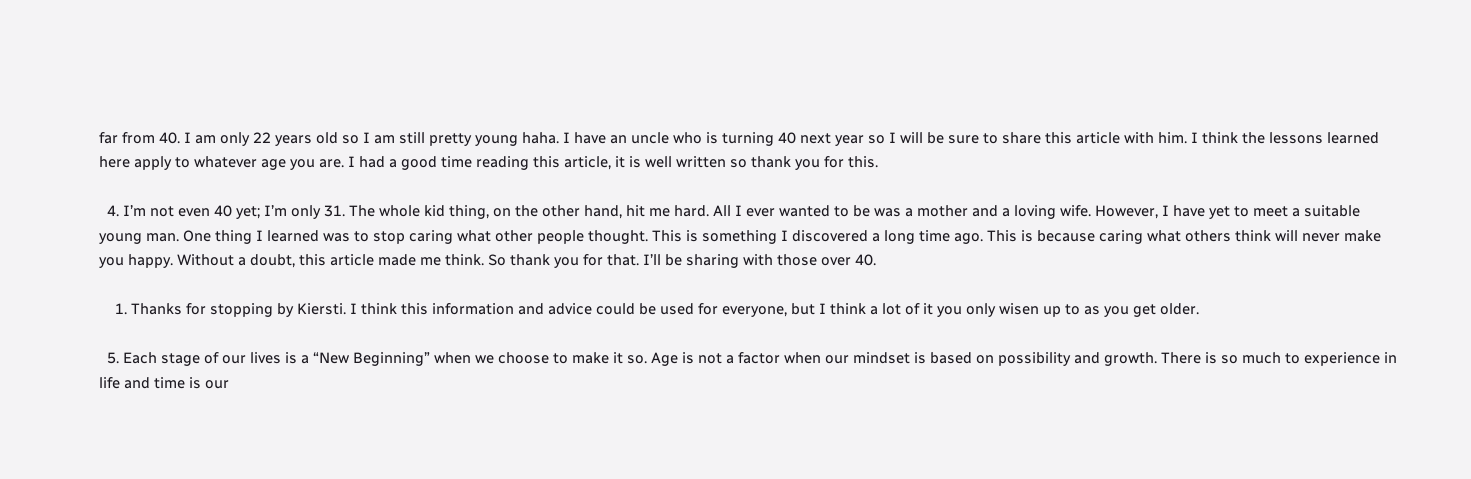far from 40. I am only 22 years old so I am still pretty young haha. I have an uncle who is turning 40 next year so I will be sure to share this article with him. I think the lessons learned here apply to whatever age you are. I had a good time reading this article, it is well written so thank you for this.

  4. I’m not even 40 yet; I’m only 31. The whole kid thing, on the other hand, hit me hard. All I ever wanted to be was a mother and a loving wife. However, I have yet to meet a suitable young man. One thing I learned was to stop caring what other people thought. This is something I discovered a long time ago. This is because caring what others think will never make you happy. Without a doubt, this article made me think. So thank you for that. I’ll be sharing with those over 40.

    1. Thanks for stopping by Kiersti. I think this information and advice could be used for everyone, but I think a lot of it you only wisen up to as you get older.

  5. Each stage of our lives is a “New Beginning” when we choose to make it so. Age is not a factor when our mindset is based on possibility and growth. There is so much to experience in life and time is our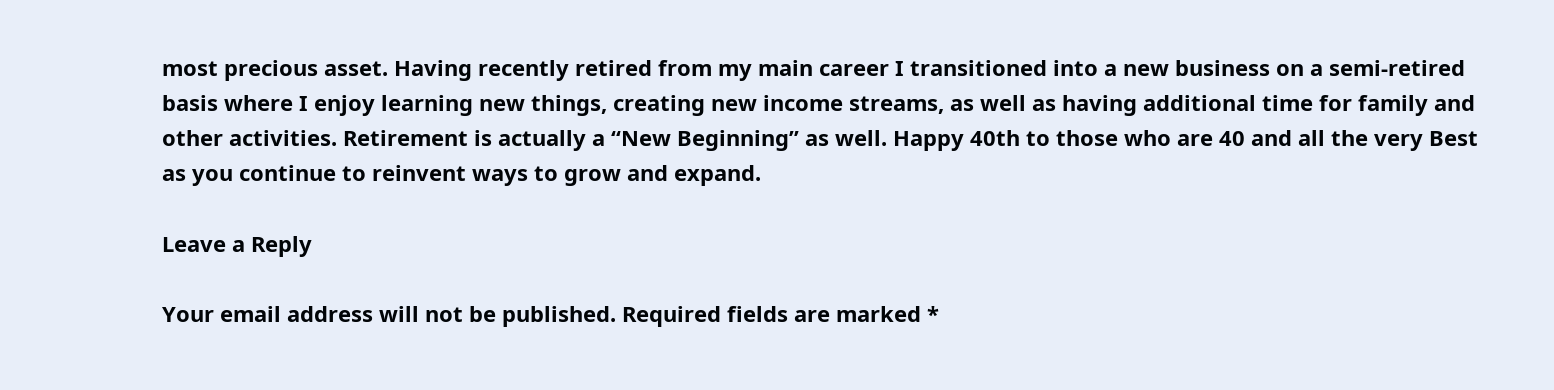most precious asset. Having recently retired from my main career I transitioned into a new business on a semi-retired basis where I enjoy learning new things, creating new income streams, as well as having additional time for family and other activities. Retirement is actually a “New Beginning” as well. Happy 40th to those who are 40 and all the very Best as you continue to reinvent ways to grow and expand.

Leave a Reply

Your email address will not be published. Required fields are marked *